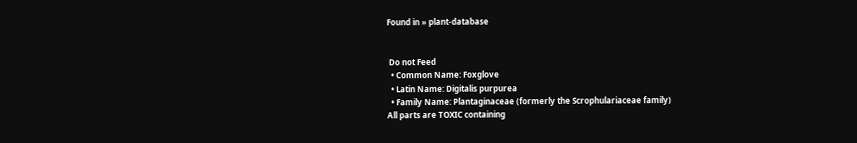Found in » plant-database


 Do not Feed
  • Common Name: Foxglove
  • Latin Name: Digitalis purpurea
  • Family Name: Plantaginaceae (formerly the Scrophulariaceae family)
All parts are TOXIC containing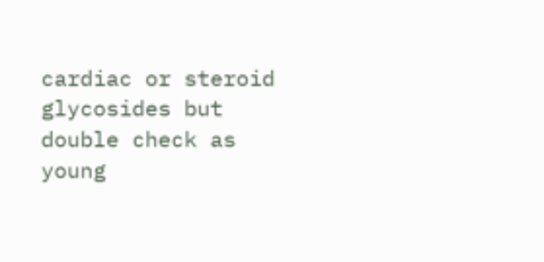cardiac or steroid glycosides but double check as young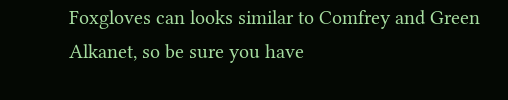Foxgloves can looks similar to Comfrey and Green Alkanet, so be sure you have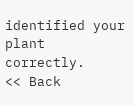identified your plant correctly.
<< Back